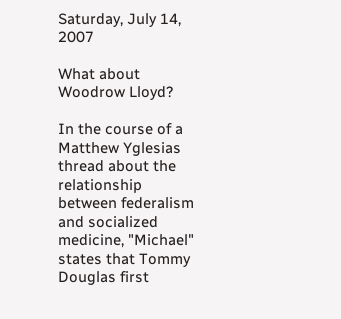Saturday, July 14, 2007

What about Woodrow Lloyd?

In the course of a Matthew Yglesias thread about the relationship between federalism and socialized medicine, "Michael" states that Tommy Douglas first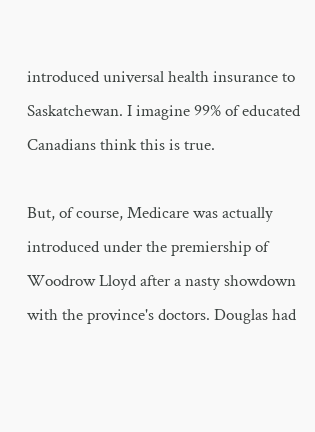introduced universal health insurance to Saskatchewan. I imagine 99% of educated Canadians think this is true.

But, of course, Medicare was actually introduced under the premiership of Woodrow Lloyd after a nasty showdown with the province's doctors. Douglas had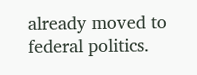already moved to federal politics.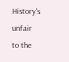History's unfair to the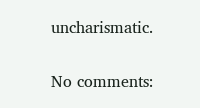uncharismatic.

No comments: